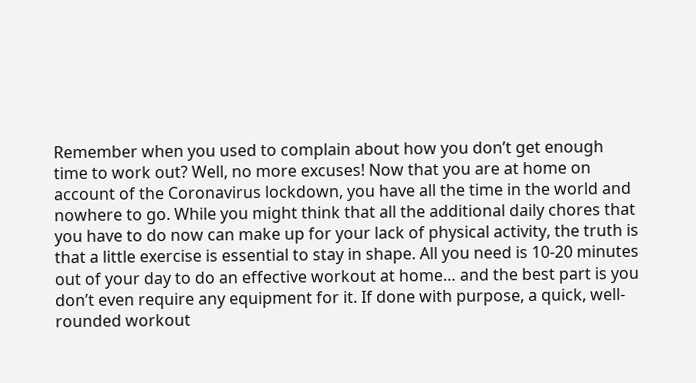Remember when you used to complain about how you don’t get enough time to work out? Well, no more excuses! Now that you are at home on account of the Coronavirus lockdown, you have all the time in the world and nowhere to go. While you might think that all the additional daily chores that you have to do now can make up for your lack of physical activity, the truth is that a little exercise is essential to stay in shape. All you need is 10-20 minutes out of your day to do an effective workout at home… and the best part is you don’t even require any equipment for it. If done with purpose, a quick, well-rounded workout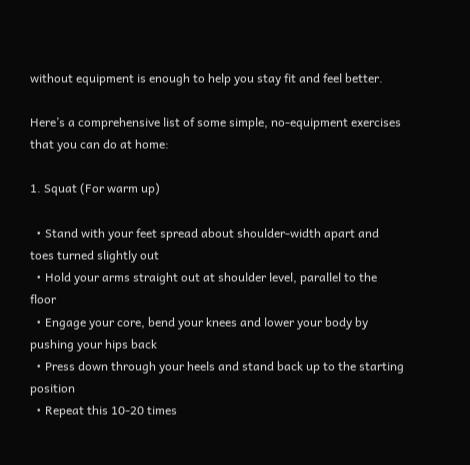without equipment is enough to help you stay fit and feel better.

Here’s a comprehensive list of some simple, no-equipment exercises that you can do at home:

1. Squat (For warm up)

  • Stand with your feet spread about shoulder-width apart and toes turned slightly out
  • Hold your arms straight out at shoulder level, parallel to the floor
  • Engage your core, bend your knees and lower your body by pushing your hips back
  • Press down through your heels and stand back up to the starting position
  • Repeat this 10-20 times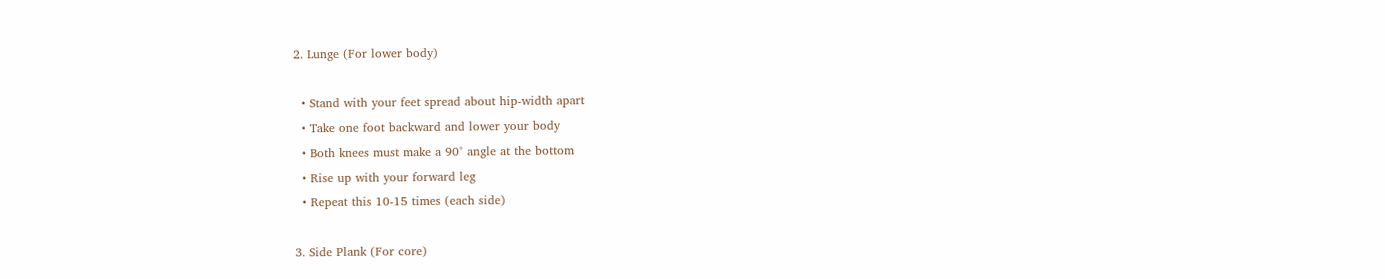2. Lunge (For lower body)

  • Stand with your feet spread about hip-width apart
  • Take one foot backward and lower your body
  • Both knees must make a 90° angle at the bottom
  • Rise up with your forward leg
  • Repeat this 10-15 times (each side)

3. Side Plank (For core)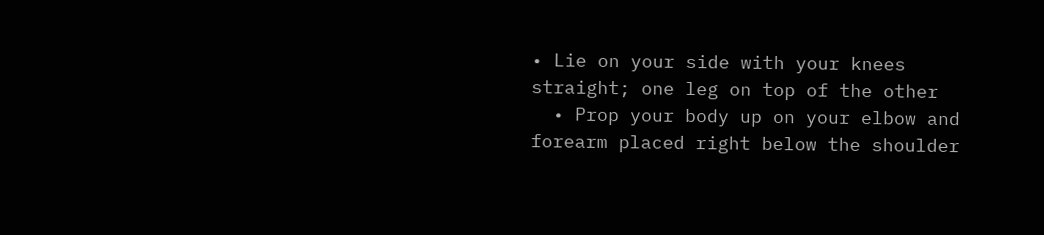• Lie on your side with your knees straight; one leg on top of the other
  • Prop your body up on your elbow and forearm placed right below the shoulder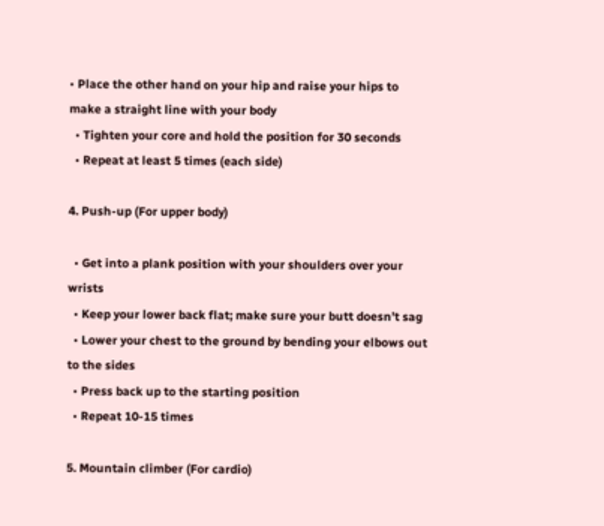• Place the other hand on your hip and raise your hips to make a straight line with your body
  • Tighten your core and hold the position for 30 seconds
  • Repeat at least 5 times (each side)

4. Push-up (For upper body)

  • Get into a plank position with your shoulders over your wrists
  • Keep your lower back flat; make sure your butt doesn’t sag
  • Lower your chest to the ground by bending your elbows out to the sides
  • Press back up to the starting position
  • Repeat 10-15 times

5. Mountain climber (For cardio)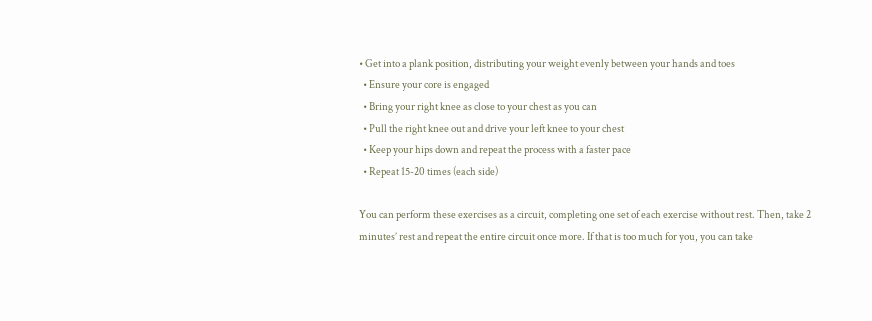• Get into a plank position, distributing your weight evenly between your hands and toes
  • Ensure your core is engaged
  • Bring your right knee as close to your chest as you can
  • Pull the right knee out and drive your left knee to your chest
  • Keep your hips down and repeat the process with a faster pace
  • Repeat 15-20 times (each side)

You can perform these exercises as a circuit, completing one set of each exercise without rest. Then, take 2 minutes’ rest and repeat the entire circuit once more. If that is too much for you, you can take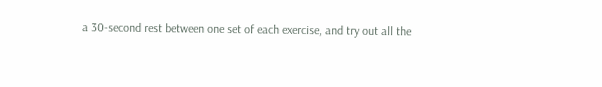a 30-second rest between one set of each exercise, and try out all the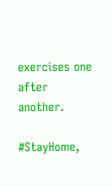exercises one after another.

#StayHome,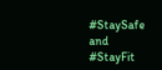#StaySafe and #StayFit